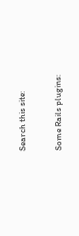Search this site:

Some Rails plugins: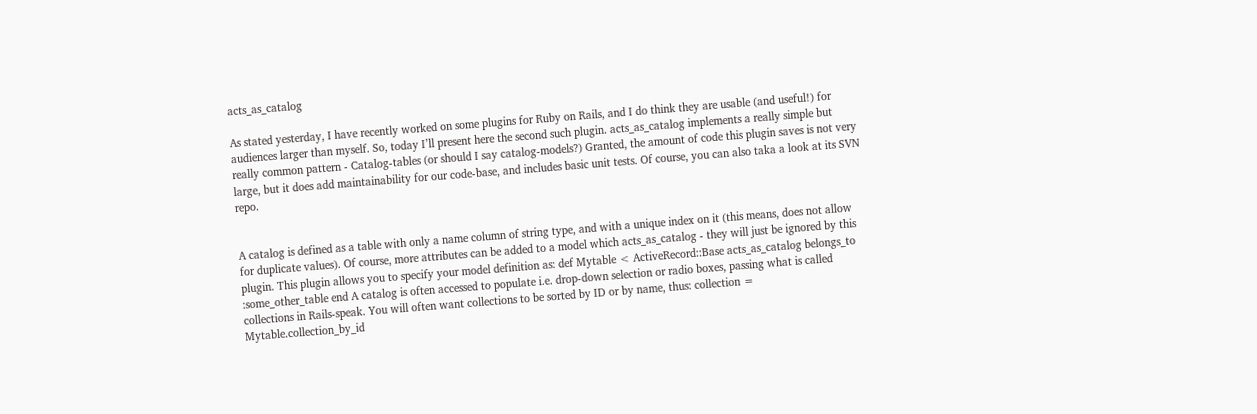acts_as_catalog

As stated yesterday, I have recently worked on some plugins for Ruby on Rails, and I do think they are usable (and useful!) for audiences larger than myself. So, today I’ll present here the second such plugin. acts_as_catalog implements a really simple but really common pattern - Catalog-tables (or should I say catalog-models?) Granted, the amount of code this plugin saves is not very large, but it does add maintainability for our code-base, and includes basic unit tests. Of course, you can also taka a look at its SVN repo.


A catalog is defined as a table with only a name column of string type, and with a unique index on it (this means, does not allow for duplicate values). Of course, more attributes can be added to a model which acts_as_catalog - they will just be ignored by this plugin. This plugin allows you to specify your model definition as: def Mytable < ActiveRecord::Base acts_as_catalog belongs_to :some_other_table end A catalog is often accessed to populate i.e. drop-down selection or radio boxes, passing what is called collections in Rails-speak. You will often want collections to be sorted by ID or by name, thus: collection = Mytable.collection_by_id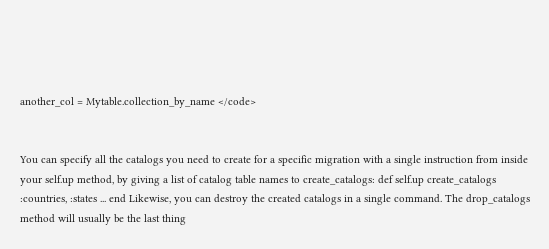another_col = Mytable.collection_by_name </code>


You can specify all the catalogs you need to create for a specific migration with a single instruction from inside your self.up method, by giving a list of catalog table names to create_catalogs: def self.up create_catalogs :countries, :states ... end Likewise, you can destroy the created catalogs in a single command. The drop_catalogs method will usually be the last thing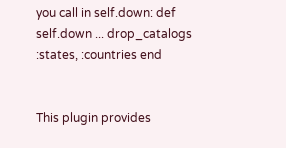you call in self.down: def self.down ... drop_catalogs :states, :countries end


This plugin provides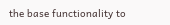the base functionality to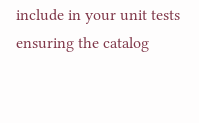include in your unit tests ensuring the catalog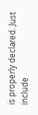is properly declared. Just include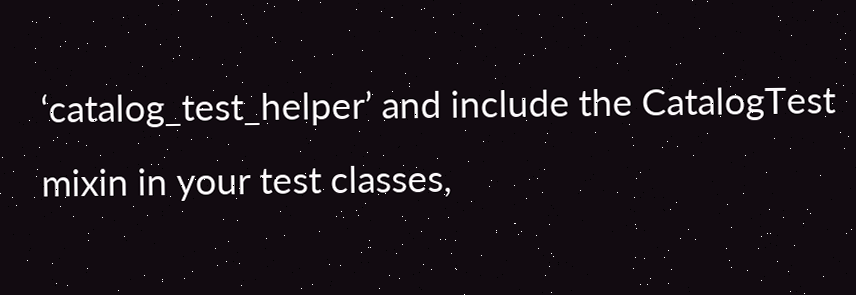‘catalog_test_helper’ and include the CatalogTest mixin in your test classes,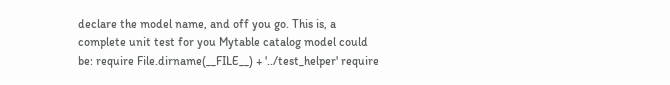declare the model name, and off you go. This is, a complete unit test for you Mytable catalog model could be: require File.dirname(__FILE__) + '../test_helper' require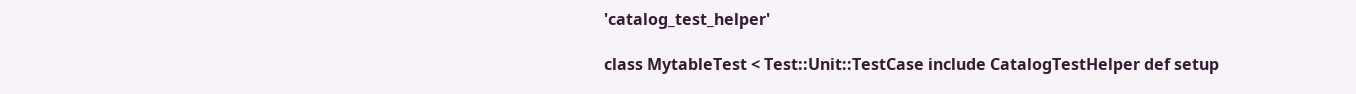'catalog_test_helper'

class MytableTest < Test::Unit::TestCase include CatalogTestHelper def setup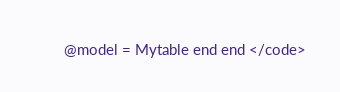@model = Mytable end end </code>